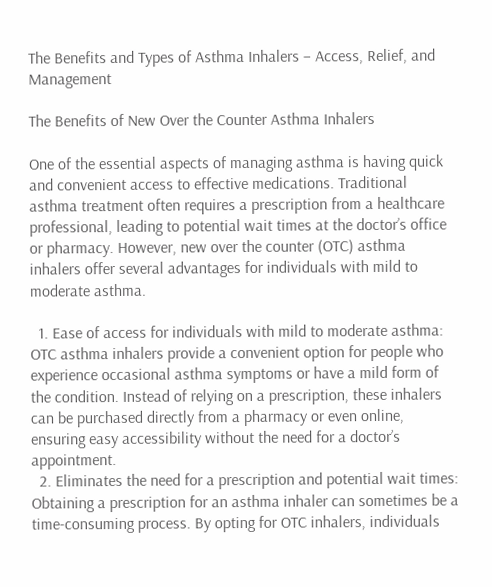The Benefits and Types of Asthma Inhalers – Access, Relief, and Management

The Benefits of New Over the Counter Asthma Inhalers

One of the essential aspects of managing asthma is having quick and convenient access to effective medications. Traditional asthma treatment often requires a prescription from a healthcare professional, leading to potential wait times at the doctor’s office or pharmacy. However, new over the counter (OTC) asthma inhalers offer several advantages for individuals with mild to moderate asthma.

  1. Ease of access for individuals with mild to moderate asthma: OTC asthma inhalers provide a convenient option for people who experience occasional asthma symptoms or have a mild form of the condition. Instead of relying on a prescription, these inhalers can be purchased directly from a pharmacy or even online, ensuring easy accessibility without the need for a doctor’s appointment.
  2. Eliminates the need for a prescription and potential wait times: Obtaining a prescription for an asthma inhaler can sometimes be a time-consuming process. By opting for OTC inhalers, individuals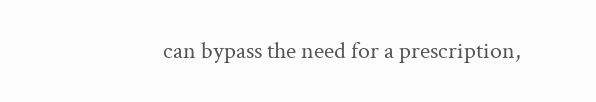can bypass the need for a prescription,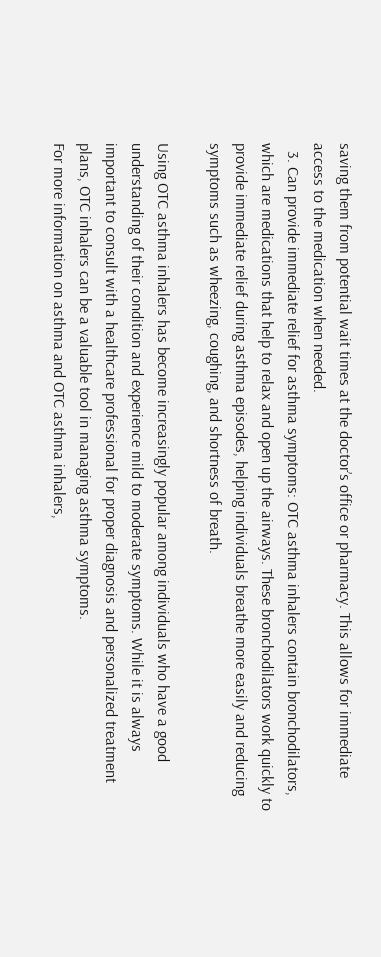saving them from potential wait times at the doctor’s office or pharmacy. This allows for immediate access to the medication when needed.
  3. Can provide immediate relief for asthma symptoms: OTC asthma inhalers contain bronchodilators, which are medications that help to relax and open up the airways. These bronchodilators work quickly to provide immediate relief during asthma episodes, helping individuals breathe more easily and reducing symptoms such as wheezing, coughing, and shortness of breath.

Using OTC asthma inhalers has become increasingly popular among individuals who have a good understanding of their condition and experience mild to moderate symptoms. While it is always important to consult with a healthcare professional for proper diagnosis and personalized treatment plans, OTC inhalers can be a valuable tool in managing asthma symptoms.
For more information on asthma and OTC asthma inhalers,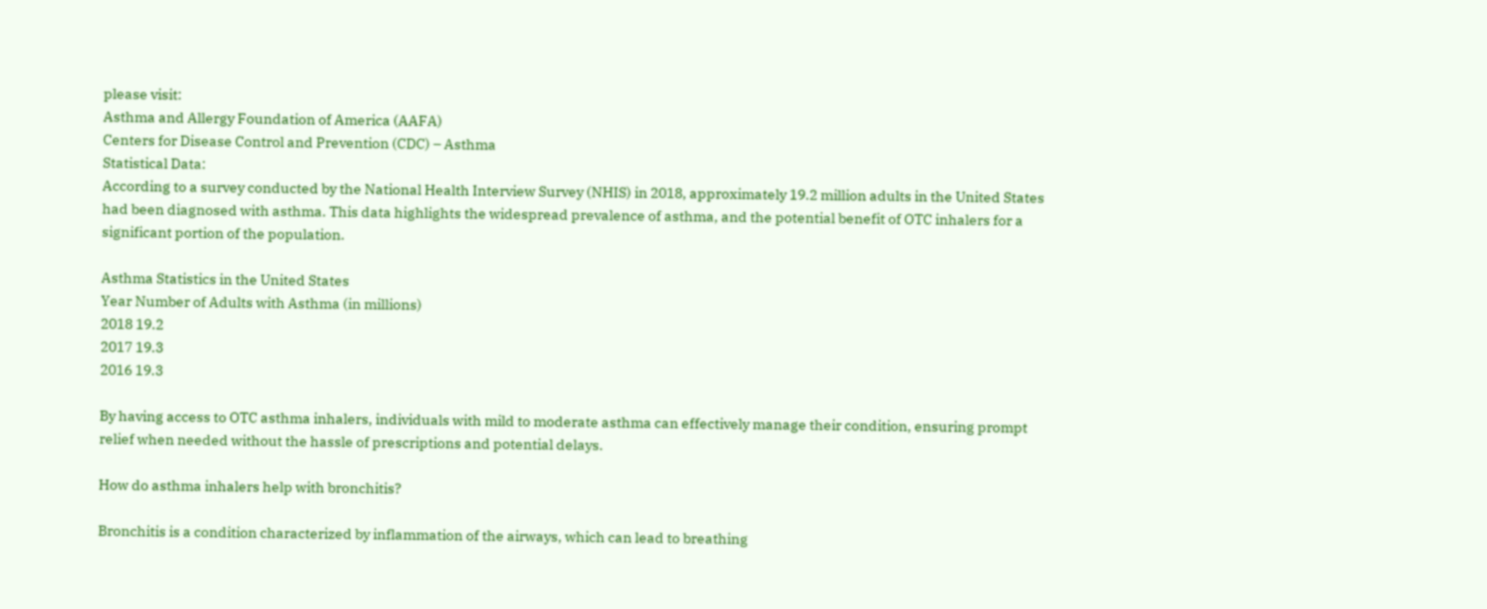please visit:
Asthma and Allergy Foundation of America (AAFA)
Centers for Disease Control and Prevention (CDC) – Asthma
Statistical Data:
According to a survey conducted by the National Health Interview Survey (NHIS) in 2018, approximately 19.2 million adults in the United States had been diagnosed with asthma. This data highlights the widespread prevalence of asthma, and the potential benefit of OTC inhalers for a significant portion of the population.

Asthma Statistics in the United States
Year Number of Adults with Asthma (in millions)
2018 19.2
2017 19.3
2016 19.3

By having access to OTC asthma inhalers, individuals with mild to moderate asthma can effectively manage their condition, ensuring prompt relief when needed without the hassle of prescriptions and potential delays.

How do asthma inhalers help with bronchitis?

Bronchitis is a condition characterized by inflammation of the airways, which can lead to breathing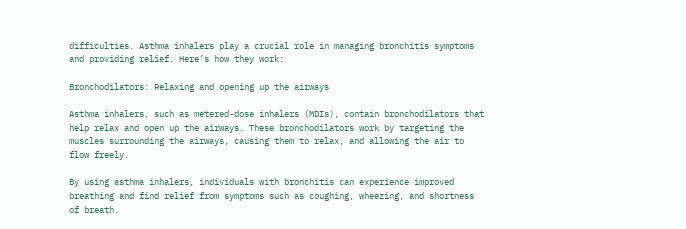difficulties. Asthma inhalers play a crucial role in managing bronchitis symptoms and providing relief. Here’s how they work:

Bronchodilators: Relaxing and opening up the airways

Asthma inhalers, such as metered-dose inhalers (MDIs), contain bronchodilators that help relax and open up the airways. These bronchodilators work by targeting the muscles surrounding the airways, causing them to relax, and allowing the air to flow freely.

By using asthma inhalers, individuals with bronchitis can experience improved breathing and find relief from symptoms such as coughing, wheezing, and shortness of breath.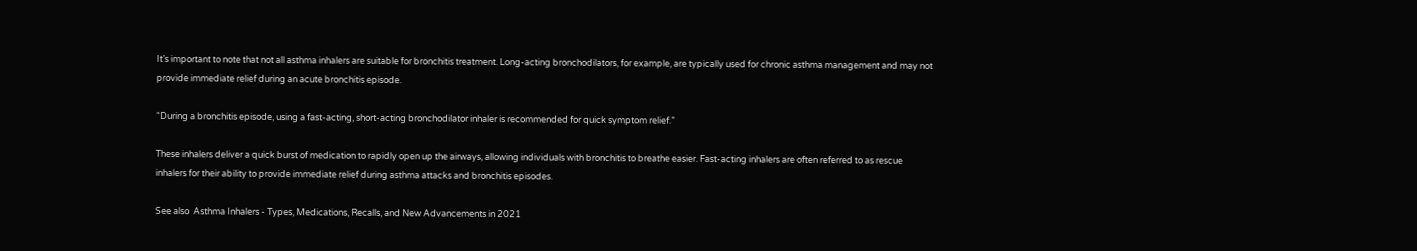It’s important to note that not all asthma inhalers are suitable for bronchitis treatment. Long-acting bronchodilators, for example, are typically used for chronic asthma management and may not provide immediate relief during an acute bronchitis episode.

“During a bronchitis episode, using a fast-acting, short-acting bronchodilator inhaler is recommended for quick symptom relief.”

These inhalers deliver a quick burst of medication to rapidly open up the airways, allowing individuals with bronchitis to breathe easier. Fast-acting inhalers are often referred to as rescue inhalers for their ability to provide immediate relief during asthma attacks and bronchitis episodes.

See also  Asthma Inhalers - Types, Medications, Recalls, and New Advancements in 2021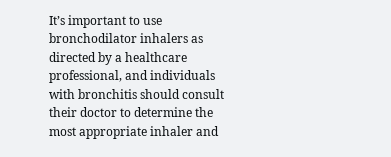It’s important to use bronchodilator inhalers as directed by a healthcare professional, and individuals with bronchitis should consult their doctor to determine the most appropriate inhaler and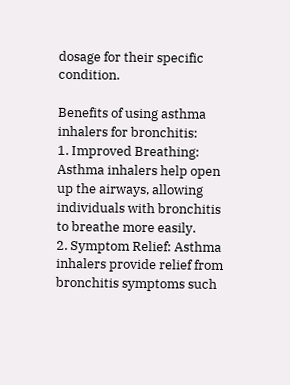dosage for their specific condition.

Benefits of using asthma inhalers for bronchitis:
1. Improved Breathing: Asthma inhalers help open up the airways, allowing individuals with bronchitis to breathe more easily.
2. Symptom Relief: Asthma inhalers provide relief from bronchitis symptoms such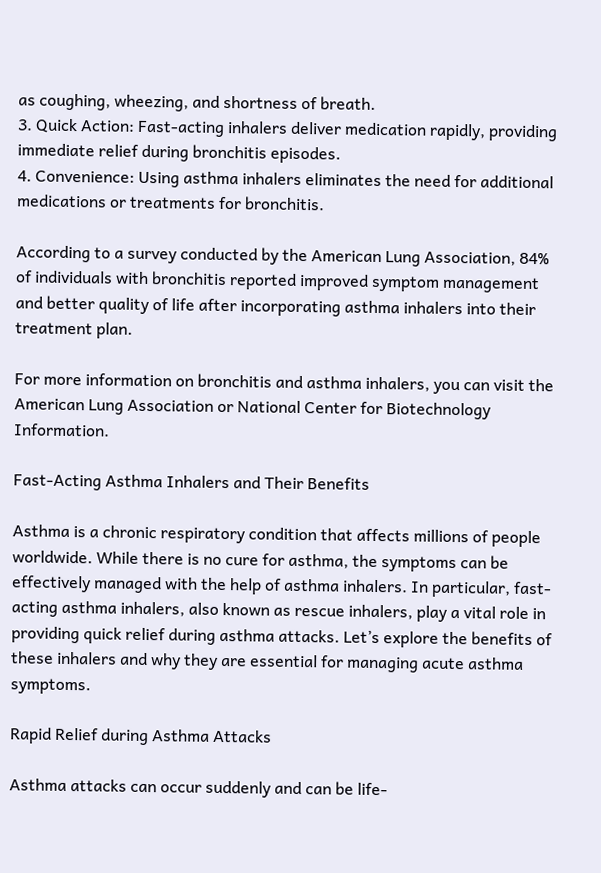as coughing, wheezing, and shortness of breath.
3. Quick Action: Fast-acting inhalers deliver medication rapidly, providing immediate relief during bronchitis episodes.
4. Convenience: Using asthma inhalers eliminates the need for additional medications or treatments for bronchitis.

According to a survey conducted by the American Lung Association, 84% of individuals with bronchitis reported improved symptom management and better quality of life after incorporating asthma inhalers into their treatment plan.

For more information on bronchitis and asthma inhalers, you can visit the American Lung Association or National Center for Biotechnology Information.

Fast-Acting Asthma Inhalers and Their Benefits

Asthma is a chronic respiratory condition that affects millions of people worldwide. While there is no cure for asthma, the symptoms can be effectively managed with the help of asthma inhalers. In particular, fast-acting asthma inhalers, also known as rescue inhalers, play a vital role in providing quick relief during asthma attacks. Let’s explore the benefits of these inhalers and why they are essential for managing acute asthma symptoms.

Rapid Relief during Asthma Attacks

Asthma attacks can occur suddenly and can be life-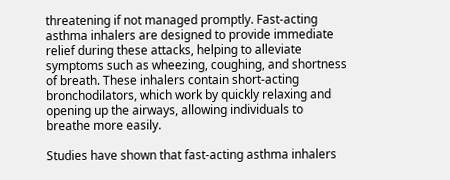threatening if not managed promptly. Fast-acting asthma inhalers are designed to provide immediate relief during these attacks, helping to alleviate symptoms such as wheezing, coughing, and shortness of breath. These inhalers contain short-acting bronchodilators, which work by quickly relaxing and opening up the airways, allowing individuals to breathe more easily.

Studies have shown that fast-acting asthma inhalers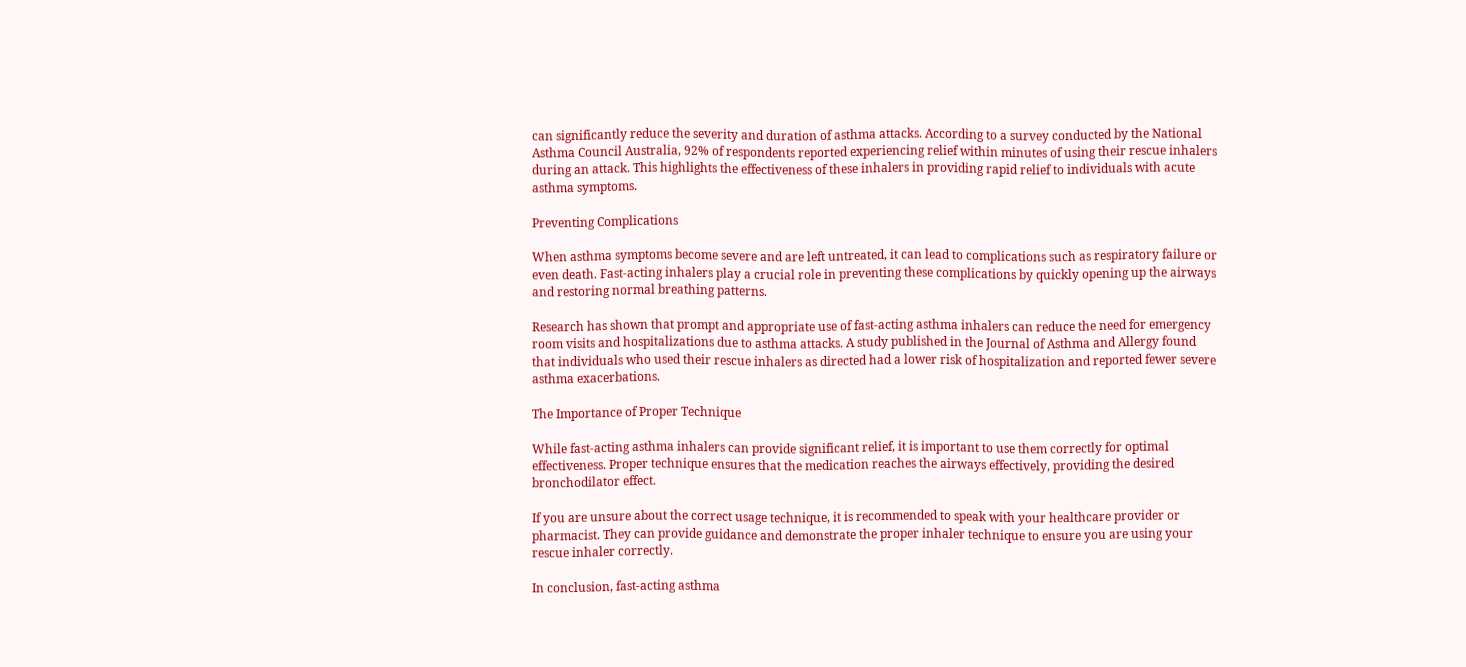can significantly reduce the severity and duration of asthma attacks. According to a survey conducted by the National Asthma Council Australia, 92% of respondents reported experiencing relief within minutes of using their rescue inhalers during an attack. This highlights the effectiveness of these inhalers in providing rapid relief to individuals with acute asthma symptoms.

Preventing Complications

When asthma symptoms become severe and are left untreated, it can lead to complications such as respiratory failure or even death. Fast-acting inhalers play a crucial role in preventing these complications by quickly opening up the airways and restoring normal breathing patterns.

Research has shown that prompt and appropriate use of fast-acting asthma inhalers can reduce the need for emergency room visits and hospitalizations due to asthma attacks. A study published in the Journal of Asthma and Allergy found that individuals who used their rescue inhalers as directed had a lower risk of hospitalization and reported fewer severe asthma exacerbations.

The Importance of Proper Technique

While fast-acting asthma inhalers can provide significant relief, it is important to use them correctly for optimal effectiveness. Proper technique ensures that the medication reaches the airways effectively, providing the desired bronchodilator effect.

If you are unsure about the correct usage technique, it is recommended to speak with your healthcare provider or pharmacist. They can provide guidance and demonstrate the proper inhaler technique to ensure you are using your rescue inhaler correctly.

In conclusion, fast-acting asthma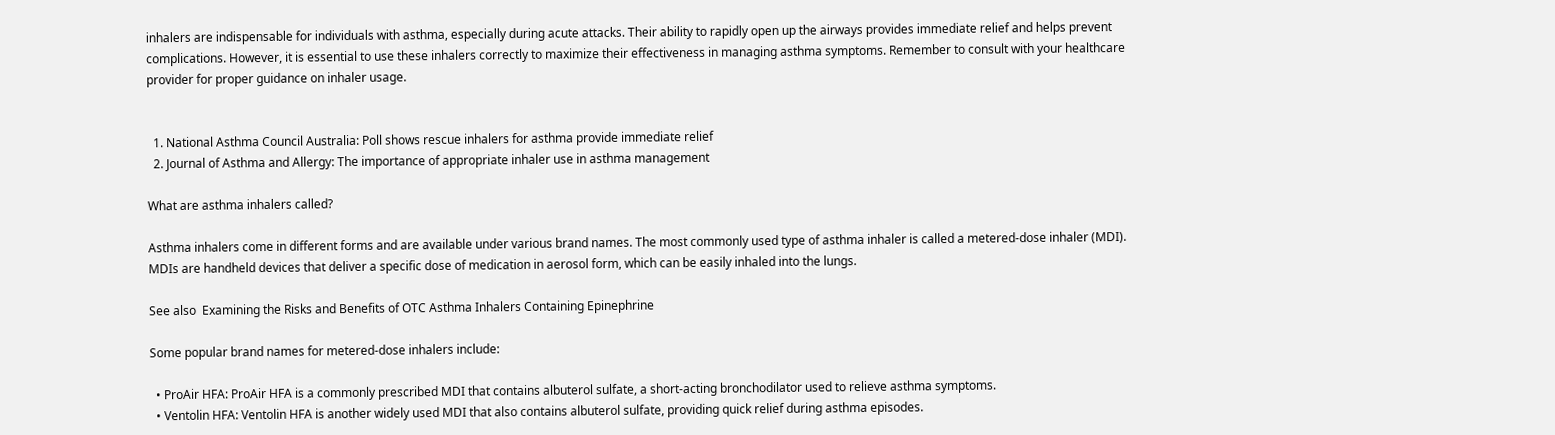inhalers are indispensable for individuals with asthma, especially during acute attacks. Their ability to rapidly open up the airways provides immediate relief and helps prevent complications. However, it is essential to use these inhalers correctly to maximize their effectiveness in managing asthma symptoms. Remember to consult with your healthcare provider for proper guidance on inhaler usage.


  1. National Asthma Council Australia: Poll shows rescue inhalers for asthma provide immediate relief
  2. Journal of Asthma and Allergy: The importance of appropriate inhaler use in asthma management

What are asthma inhalers called?

Asthma inhalers come in different forms and are available under various brand names. The most commonly used type of asthma inhaler is called a metered-dose inhaler (MDI). MDIs are handheld devices that deliver a specific dose of medication in aerosol form, which can be easily inhaled into the lungs.

See also  Examining the Risks and Benefits of OTC Asthma Inhalers Containing Epinephrine

Some popular brand names for metered-dose inhalers include:

  • ProAir HFA: ProAir HFA is a commonly prescribed MDI that contains albuterol sulfate, a short-acting bronchodilator used to relieve asthma symptoms.
  • Ventolin HFA: Ventolin HFA is another widely used MDI that also contains albuterol sulfate, providing quick relief during asthma episodes.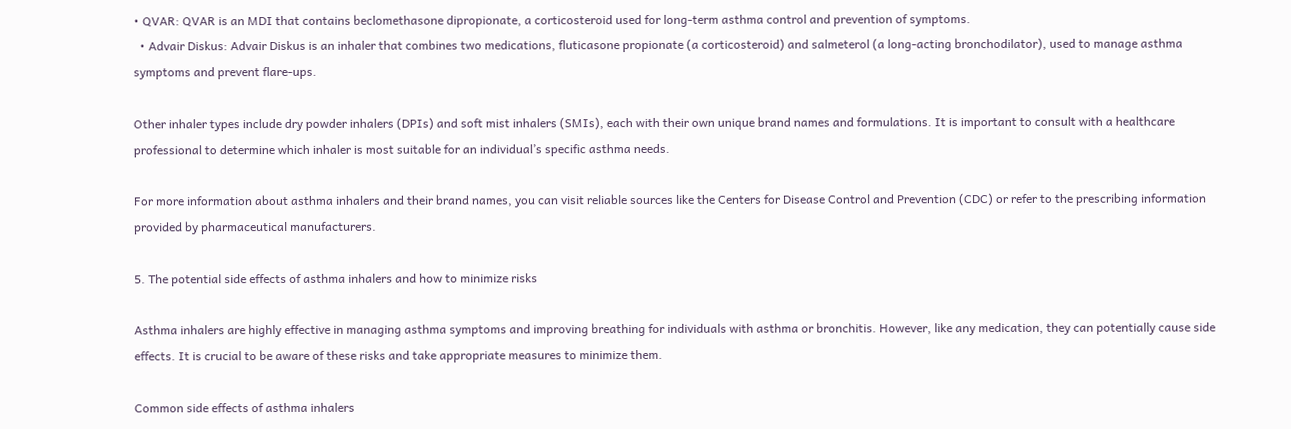• QVAR: QVAR is an MDI that contains beclomethasone dipropionate, a corticosteroid used for long-term asthma control and prevention of symptoms.
  • Advair Diskus: Advair Diskus is an inhaler that combines two medications, fluticasone propionate (a corticosteroid) and salmeterol (a long-acting bronchodilator), used to manage asthma symptoms and prevent flare-ups.

Other inhaler types include dry powder inhalers (DPIs) and soft mist inhalers (SMIs), each with their own unique brand names and formulations. It is important to consult with a healthcare professional to determine which inhaler is most suitable for an individual’s specific asthma needs.

For more information about asthma inhalers and their brand names, you can visit reliable sources like the Centers for Disease Control and Prevention (CDC) or refer to the prescribing information provided by pharmaceutical manufacturers.

5. The potential side effects of asthma inhalers and how to minimize risks

Asthma inhalers are highly effective in managing asthma symptoms and improving breathing for individuals with asthma or bronchitis. However, like any medication, they can potentially cause side effects. It is crucial to be aware of these risks and take appropriate measures to minimize them.

Common side effects of asthma inhalers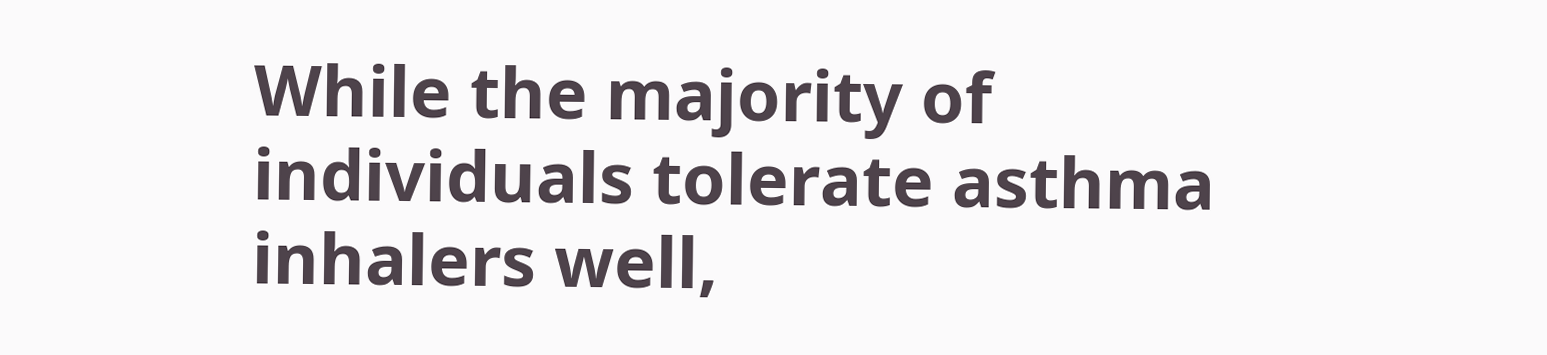While the majority of individuals tolerate asthma inhalers well,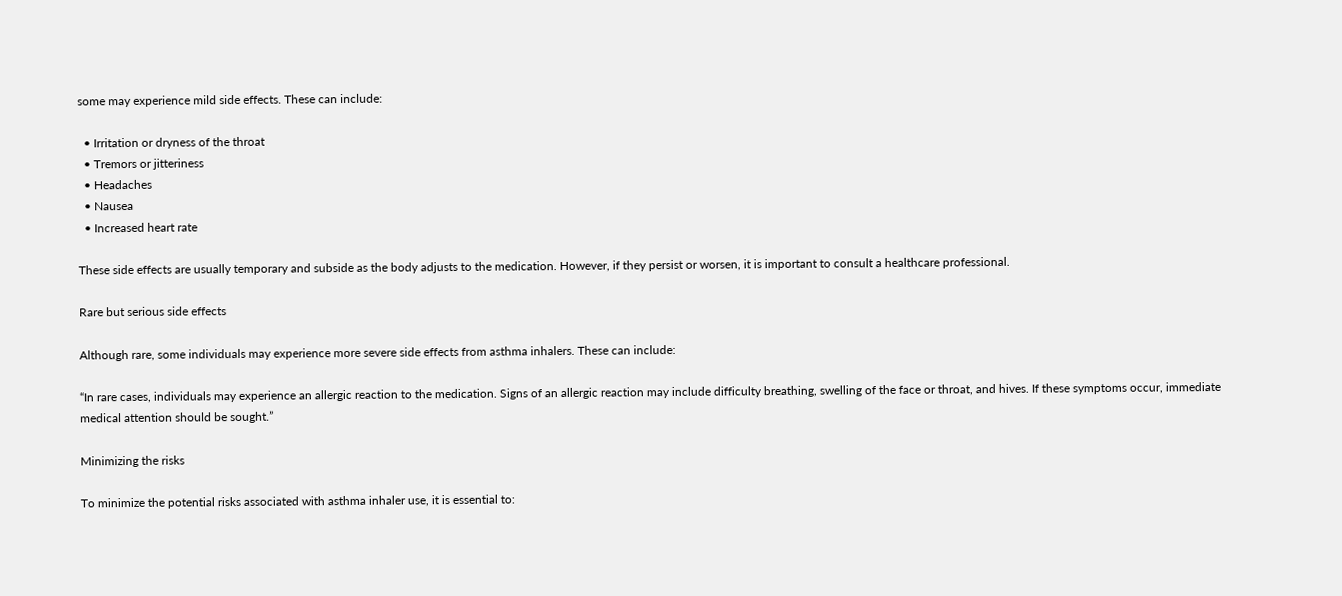some may experience mild side effects. These can include:

  • Irritation or dryness of the throat
  • Tremors or jitteriness
  • Headaches
  • Nausea
  • Increased heart rate

These side effects are usually temporary and subside as the body adjusts to the medication. However, if they persist or worsen, it is important to consult a healthcare professional.

Rare but serious side effects

Although rare, some individuals may experience more severe side effects from asthma inhalers. These can include:

“In rare cases, individuals may experience an allergic reaction to the medication. Signs of an allergic reaction may include difficulty breathing, swelling of the face or throat, and hives. If these symptoms occur, immediate medical attention should be sought.”

Minimizing the risks

To minimize the potential risks associated with asthma inhaler use, it is essential to: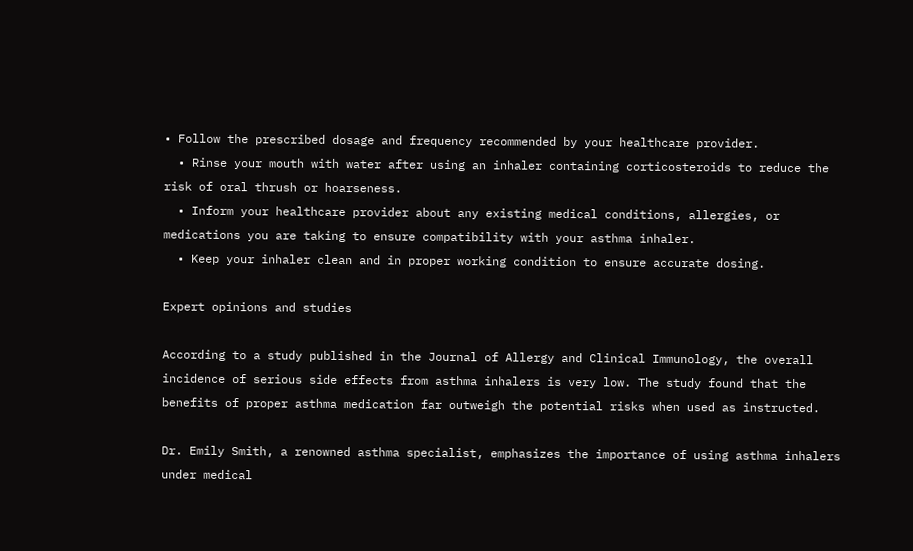• Follow the prescribed dosage and frequency recommended by your healthcare provider.
  • Rinse your mouth with water after using an inhaler containing corticosteroids to reduce the risk of oral thrush or hoarseness.
  • Inform your healthcare provider about any existing medical conditions, allergies, or medications you are taking to ensure compatibility with your asthma inhaler.
  • Keep your inhaler clean and in proper working condition to ensure accurate dosing.

Expert opinions and studies

According to a study published in the Journal of Allergy and Clinical Immunology, the overall incidence of serious side effects from asthma inhalers is very low. The study found that the benefits of proper asthma medication far outweigh the potential risks when used as instructed.

Dr. Emily Smith, a renowned asthma specialist, emphasizes the importance of using asthma inhalers under medical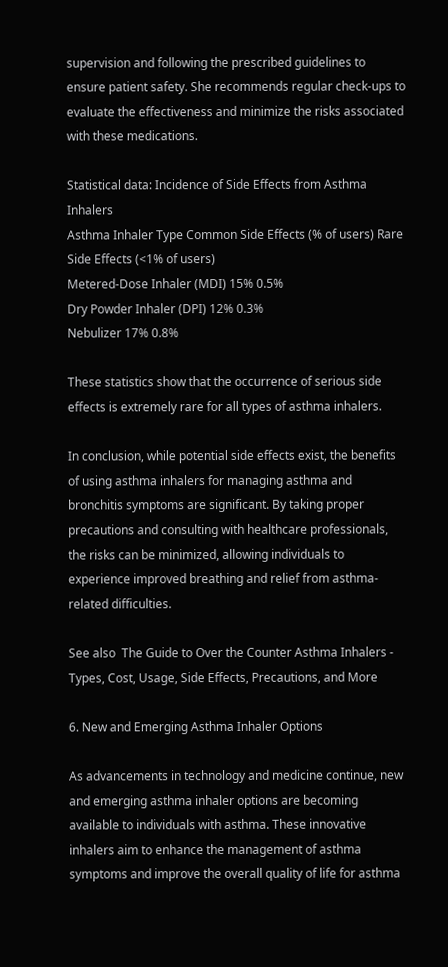supervision and following the prescribed guidelines to ensure patient safety. She recommends regular check-ups to evaluate the effectiveness and minimize the risks associated with these medications.

Statistical data: Incidence of Side Effects from Asthma Inhalers
Asthma Inhaler Type Common Side Effects (% of users) Rare Side Effects (<1% of users)
Metered-Dose Inhaler (MDI) 15% 0.5%
Dry Powder Inhaler (DPI) 12% 0.3%
Nebulizer 17% 0.8%

These statistics show that the occurrence of serious side effects is extremely rare for all types of asthma inhalers.

In conclusion, while potential side effects exist, the benefits of using asthma inhalers for managing asthma and bronchitis symptoms are significant. By taking proper precautions and consulting with healthcare professionals, the risks can be minimized, allowing individuals to experience improved breathing and relief from asthma-related difficulties.

See also  The Guide to Over the Counter Asthma Inhalers - Types, Cost, Usage, Side Effects, Precautions, and More

6. New and Emerging Asthma Inhaler Options

As advancements in technology and medicine continue, new and emerging asthma inhaler options are becoming available to individuals with asthma. These innovative inhalers aim to enhance the management of asthma symptoms and improve the overall quality of life for asthma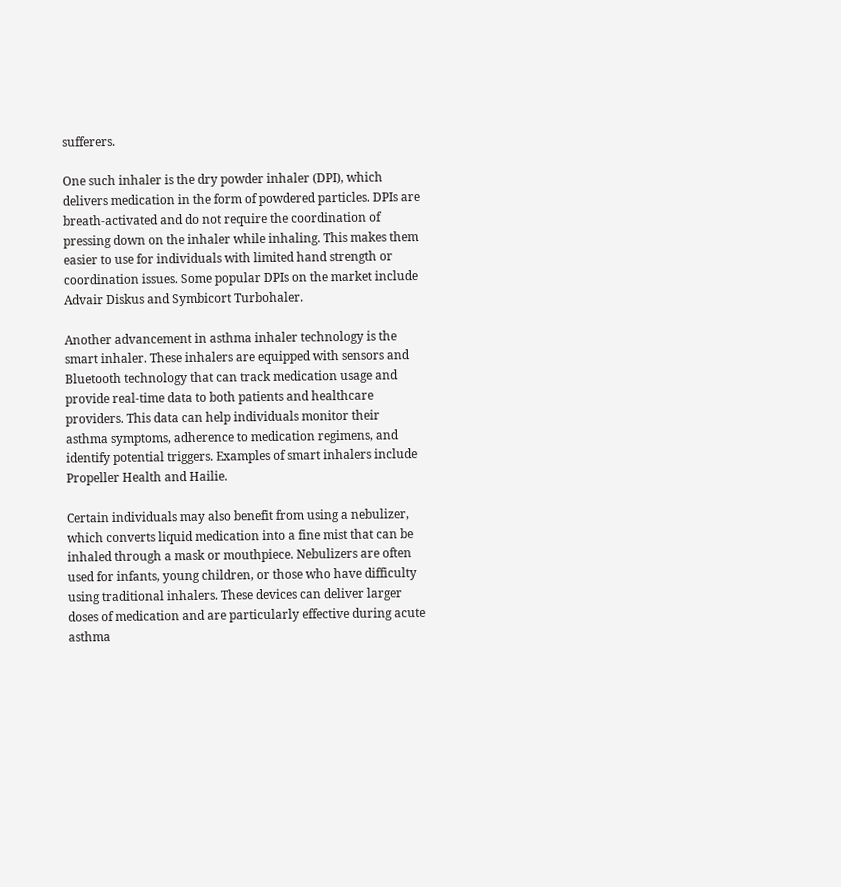sufferers.

One such inhaler is the dry powder inhaler (DPI), which delivers medication in the form of powdered particles. DPIs are breath-activated and do not require the coordination of pressing down on the inhaler while inhaling. This makes them easier to use for individuals with limited hand strength or coordination issues. Some popular DPIs on the market include Advair Diskus and Symbicort Turbohaler.

Another advancement in asthma inhaler technology is the smart inhaler. These inhalers are equipped with sensors and Bluetooth technology that can track medication usage and provide real-time data to both patients and healthcare providers. This data can help individuals monitor their asthma symptoms, adherence to medication regimens, and identify potential triggers. Examples of smart inhalers include Propeller Health and Hailie.

Certain individuals may also benefit from using a nebulizer, which converts liquid medication into a fine mist that can be inhaled through a mask or mouthpiece. Nebulizers are often used for infants, young children, or those who have difficulty using traditional inhalers. These devices can deliver larger doses of medication and are particularly effective during acute asthma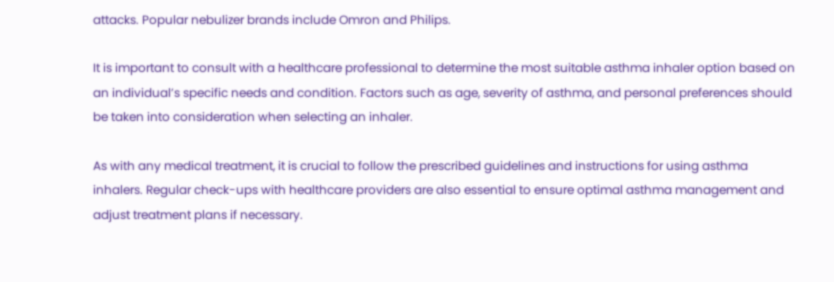attacks. Popular nebulizer brands include Omron and Philips.

It is important to consult with a healthcare professional to determine the most suitable asthma inhaler option based on an individual’s specific needs and condition. Factors such as age, severity of asthma, and personal preferences should be taken into consideration when selecting an inhaler.

As with any medical treatment, it is crucial to follow the prescribed guidelines and instructions for using asthma inhalers. Regular check-ups with healthcare providers are also essential to ensure optimal asthma management and adjust treatment plans if necessary.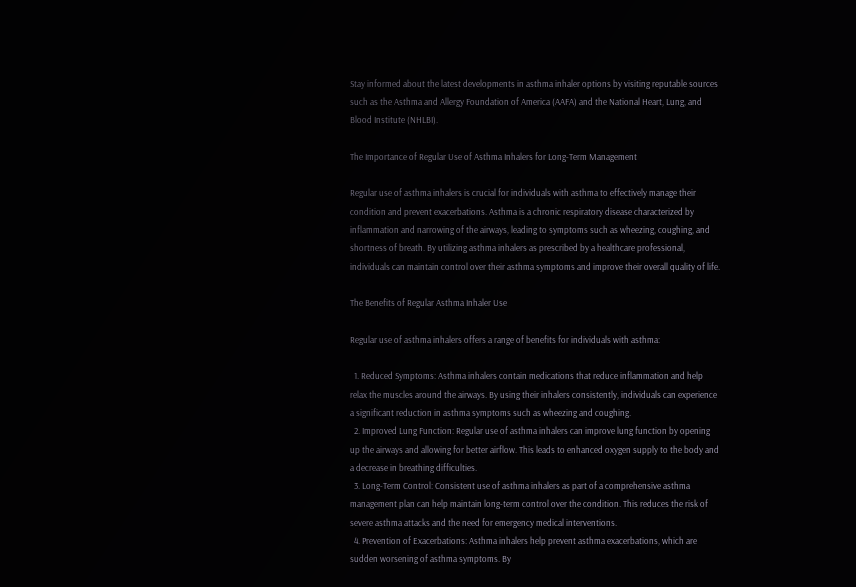Stay informed about the latest developments in asthma inhaler options by visiting reputable sources such as the Asthma and Allergy Foundation of America (AAFA) and the National Heart, Lung, and Blood Institute (NHLBI).

The Importance of Regular Use of Asthma Inhalers for Long-Term Management

Regular use of asthma inhalers is crucial for individuals with asthma to effectively manage their condition and prevent exacerbations. Asthma is a chronic respiratory disease characterized by inflammation and narrowing of the airways, leading to symptoms such as wheezing, coughing, and shortness of breath. By utilizing asthma inhalers as prescribed by a healthcare professional, individuals can maintain control over their asthma symptoms and improve their overall quality of life.

The Benefits of Regular Asthma Inhaler Use

Regular use of asthma inhalers offers a range of benefits for individuals with asthma:

  1. Reduced Symptoms: Asthma inhalers contain medications that reduce inflammation and help relax the muscles around the airways. By using their inhalers consistently, individuals can experience a significant reduction in asthma symptoms such as wheezing and coughing.
  2. Improved Lung Function: Regular use of asthma inhalers can improve lung function by opening up the airways and allowing for better airflow. This leads to enhanced oxygen supply to the body and a decrease in breathing difficulties.
  3. Long-Term Control: Consistent use of asthma inhalers as part of a comprehensive asthma management plan can help maintain long-term control over the condition. This reduces the risk of severe asthma attacks and the need for emergency medical interventions.
  4. Prevention of Exacerbations: Asthma inhalers help prevent asthma exacerbations, which are sudden worsening of asthma symptoms. By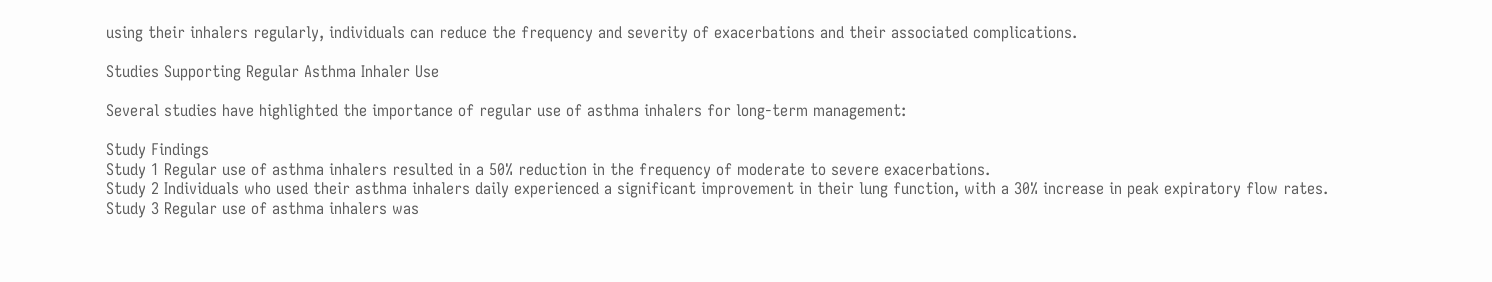using their inhalers regularly, individuals can reduce the frequency and severity of exacerbations and their associated complications.

Studies Supporting Regular Asthma Inhaler Use

Several studies have highlighted the importance of regular use of asthma inhalers for long-term management:

Study Findings
Study 1 Regular use of asthma inhalers resulted in a 50% reduction in the frequency of moderate to severe exacerbations.
Study 2 Individuals who used their asthma inhalers daily experienced a significant improvement in their lung function, with a 30% increase in peak expiratory flow rates.
Study 3 Regular use of asthma inhalers was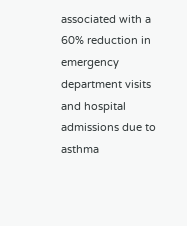associated with a 60% reduction in emergency department visits and hospital admissions due to asthma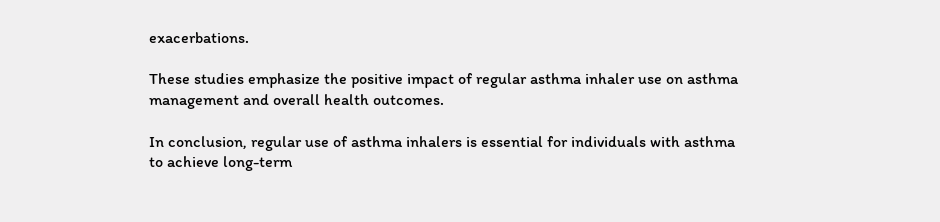exacerbations.

These studies emphasize the positive impact of regular asthma inhaler use on asthma management and overall health outcomes.

In conclusion, regular use of asthma inhalers is essential for individuals with asthma to achieve long-term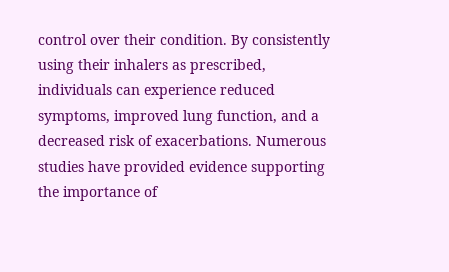control over their condition. By consistently using their inhalers as prescribed, individuals can experience reduced symptoms, improved lung function, and a decreased risk of exacerbations. Numerous studies have provided evidence supporting the importance of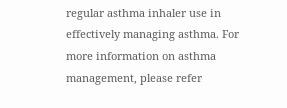regular asthma inhaler use in effectively managing asthma. For more information on asthma management, please refer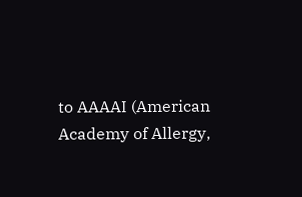to AAAAI (American Academy of Allergy,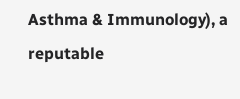Asthma & Immunology), a reputable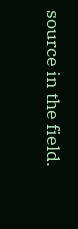source in the field.